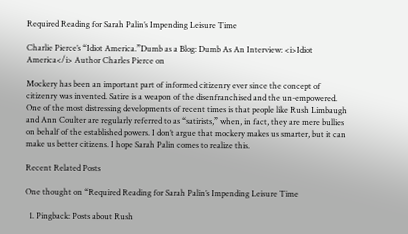Required Reading for Sarah Palin’s Impending Leisure Time

Charlie Pierce’s “Idiot America.”Dumb as a Blog: Dumb As An Interview: <i>Idiot America</i> Author Charles Pierce on

Mockery has been an important part of informed citizenry ever since the concept of citizenry was invented. Satire is a weapon of the disenfranchised and the un-empowered. One of the most distressing developments of recent times is that people like Rush Limbaugh and Ann Coulter are regularly referred to as “satirists,” when, in fact, they are mere bullies on behalf of the established powers. I don’t argue that mockery makes us smarter, but it can make us better citizens. I hope Sarah Palin comes to realize this.

Recent Related Posts

One thought on “Required Reading for Sarah Palin’s Impending Leisure Time

  1. Pingback: Posts about Rush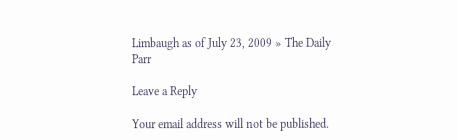Limbaugh as of July 23, 2009 » The Daily Parr

Leave a Reply

Your email address will not be published.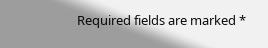Required fields are marked *